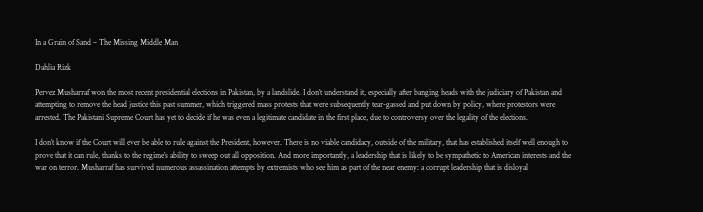In a Grain of Sand – The Missing Middle Man

Dahlia Rizk

Pervez Musharraf won the most recent presidential elections in Pakistan, by a landslide. I don’t understand it, especially after banging heads with the judiciary of Pakistan and attempting to remove the head justice this past summer, which triggered mass protests that were subsequently tear-gassed and put down by policy, where protestors were arrested. The Pakistani Supreme Court has yet to decide if he was even a legitimate candidate in the first place, due to controversy over the legality of the elections.

I don’t know if the Court will ever be able to rule against the President, however. There is no viable candidacy, outside of the military, that has established itself well enough to prove that it can rule, thanks to the regime’s ability to sweep out all opposition. And more importantly, a leadership that is likely to be sympathetic to American interests and the war on terror. Musharraf has survived numerous assassination attempts by extremists who see him as part of the near enemy: a corrupt leadership that is disloyal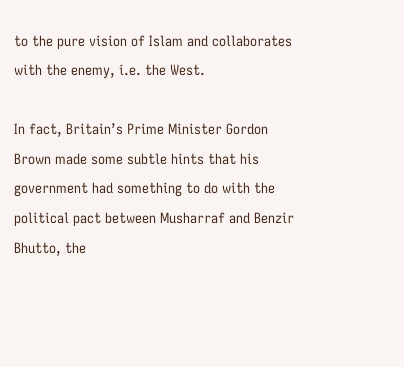to the pure vision of Islam and collaborates with the enemy, i.e. the West.

In fact, Britain’s Prime Minister Gordon Brown made some subtle hints that his government had something to do with the political pact between Musharraf and Benzir Bhutto, the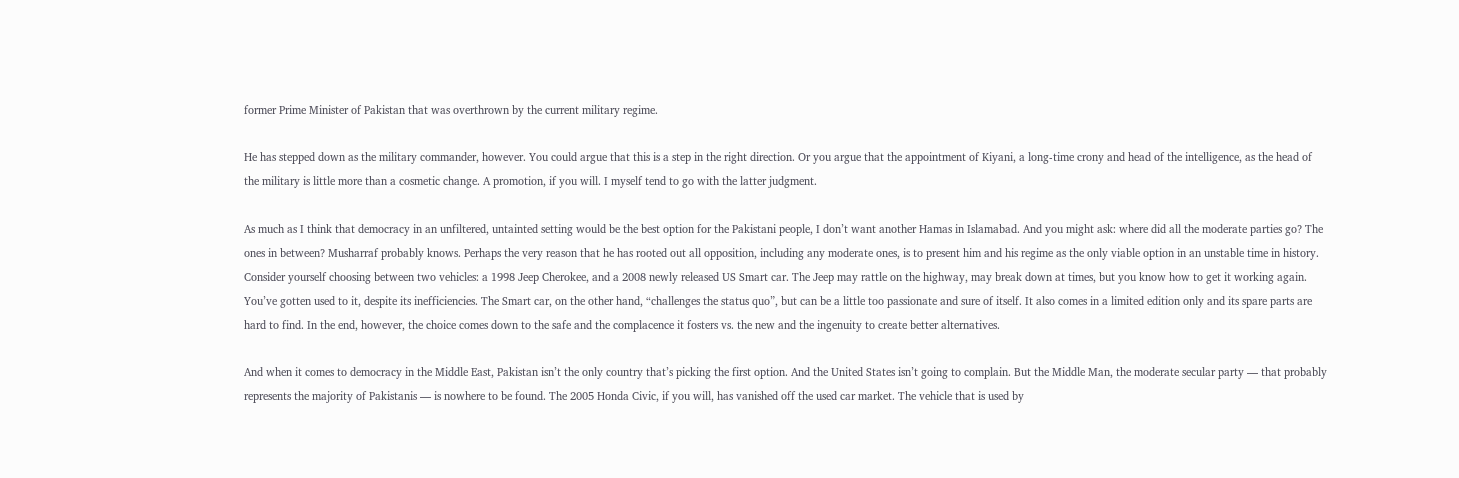former Prime Minister of Pakistan that was overthrown by the current military regime.

He has stepped down as the military commander, however. You could argue that this is a step in the right direction. Or you argue that the appointment of Kiyani, a long-time crony and head of the intelligence, as the head of the military is little more than a cosmetic change. A promotion, if you will. I myself tend to go with the latter judgment.

As much as I think that democracy in an unfiltered, untainted setting would be the best option for the Pakistani people, I don’t want another Hamas in Islamabad. And you might ask: where did all the moderate parties go? The ones in between? Musharraf probably knows. Perhaps the very reason that he has rooted out all opposition, including any moderate ones, is to present him and his regime as the only viable option in an unstable time in history. Consider yourself choosing between two vehicles: a 1998 Jeep Cherokee, and a 2008 newly released US Smart car. The Jeep may rattle on the highway, may break down at times, but you know how to get it working again. You’ve gotten used to it, despite its inefficiencies. The Smart car, on the other hand, “challenges the status quo”, but can be a little too passionate and sure of itself. It also comes in a limited edition only and its spare parts are hard to find. In the end, however, the choice comes down to the safe and the complacence it fosters vs. the new and the ingenuity to create better alternatives.

And when it comes to democracy in the Middle East, Pakistan isn’t the only country that’s picking the first option. And the United States isn’t going to complain. But the Middle Man, the moderate secular party — that probably represents the majority of Pakistanis — is nowhere to be found. The 2005 Honda Civic, if you will, has vanished off the used car market. The vehicle that is used by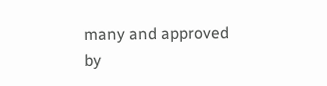many and approved by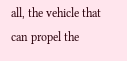all, the vehicle that can propel the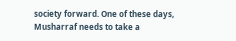society forward. One of these days, Musharraf needs to take a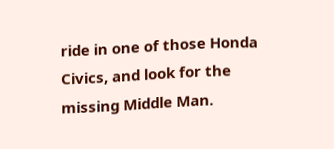ride in one of those Honda Civics, and look for the missing Middle Man.